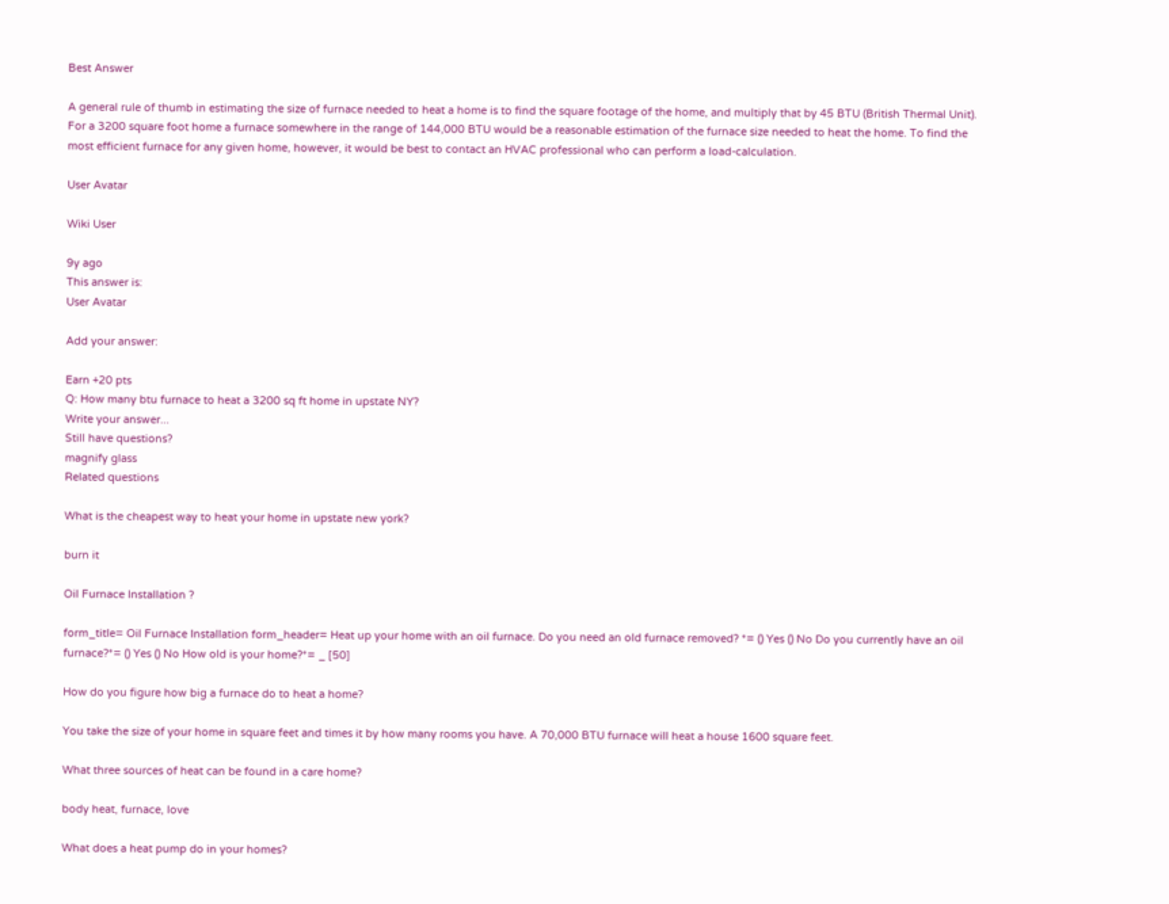Best Answer

A general rule of thumb in estimating the size of furnace needed to heat a home is to find the square footage of the home, and multiply that by 45 BTU (British Thermal Unit). For a 3200 square foot home a furnace somewhere in the range of 144,000 BTU would be a reasonable estimation of the furnace size needed to heat the home. To find the most efficient furnace for any given home, however, it would be best to contact an HVAC professional who can perform a load-calculation.

User Avatar

Wiki User

9y ago
This answer is:
User Avatar

Add your answer:

Earn +20 pts
Q: How many btu furnace to heat a 3200 sq ft home in upstate NY?
Write your answer...
Still have questions?
magnify glass
Related questions

What is the cheapest way to heat your home in upstate new york?

burn it

Oil Furnace Installation ?

form_title= Oil Furnace Installation form_header= Heat up your home with an oil furnace. Do you need an old furnace removed? *= () Yes () No Do you currently have an oil furnace?*= () Yes () No How old is your home?*= _ [50]

How do you figure how big a furnace do to heat a home?

You take the size of your home in square feet and times it by how many rooms you have. A 70,000 BTU furnace will heat a house 1600 square feet.

What three sources of heat can be found in a care home?

body heat, furnace, love

What does a heat pump do in your homes?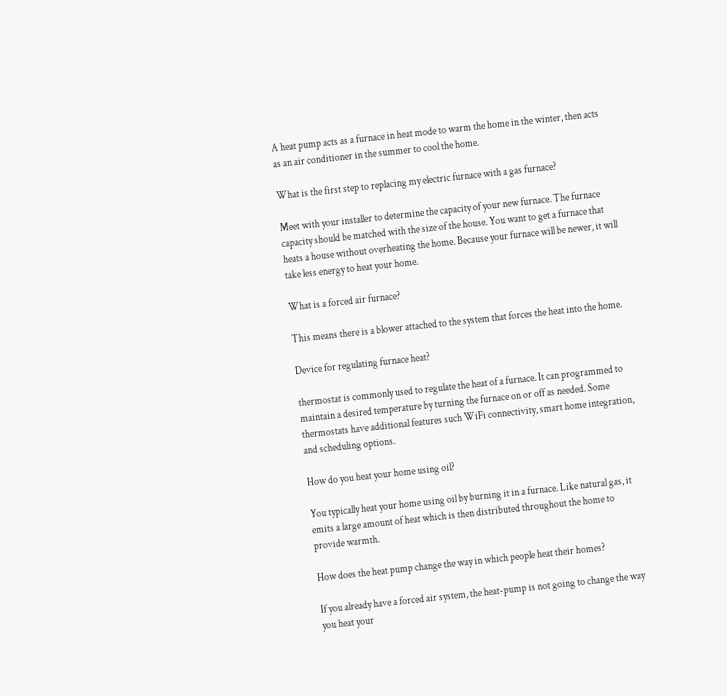A heat pump acts as a furnace in heat mode to warm the home in the winter, then acts as an air conditioner in the summer to cool the home.

What is the first step to replacing my electric furnace with a gas furnace?

Meet with your installer to determine the capacity of your new furnace. The furnace capacity should be matched with the size of the house. You want to get a furnace that heats a house without overheating the home. Because your furnace will be newer, it will take less energy to heat your home.

What is a forced air furnace?

This means there is a blower attached to the system that forces the heat into the home.

Device for regulating furnace heat?

thermostat is commonly used to regulate the heat of a furnace. It can programmed to maintain a desired temperature by turning the furnace on or off as needed. Some thermostats have additional features such WiFi connectivity, smart home integration, and scheduling options.

How do you heat your home using oil?

You typically heat your home using oil by burning it in a furnace. Like natural gas, it emits a large amount of heat which is then distributed throughout the home to provide warmth.

How does the heat pump change the way in which people heat their homes?

If you already have a forced air system, the heat-pump is not going to change the way you heat your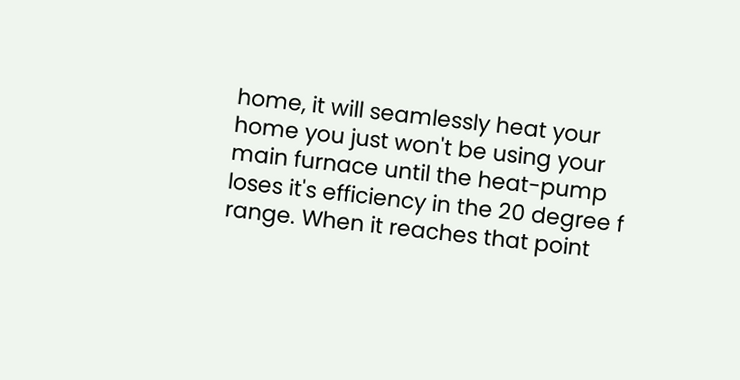home, it will seamlessly heat your home you just won't be using your main furnace until the heat-pump loses it's efficiency in the 20 degree f range. When it reaches that point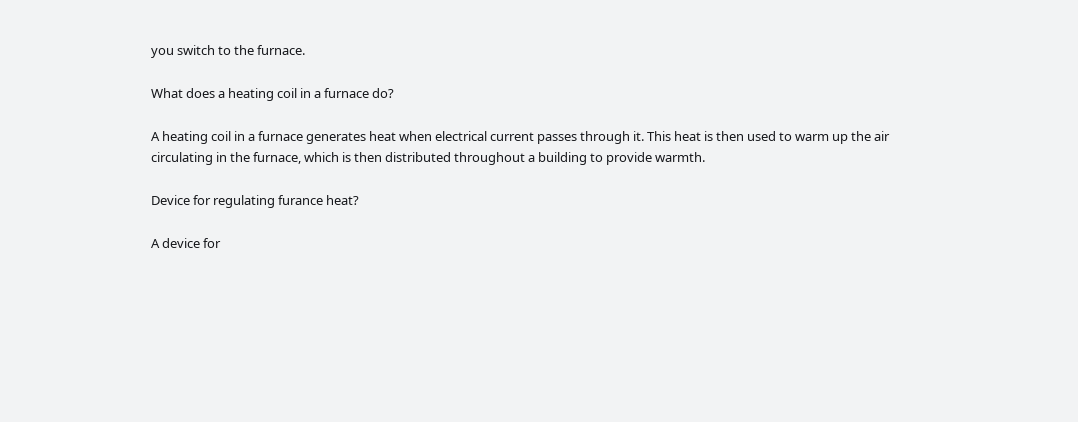you switch to the furnace.

What does a heating coil in a furnace do?

A heating coil in a furnace generates heat when electrical current passes through it. This heat is then used to warm up the air circulating in the furnace, which is then distributed throughout a building to provide warmth.

Device for regulating furance heat?

A device for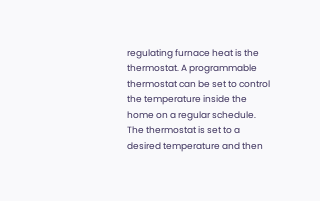regulating furnace heat is the thermostat. A programmable thermostat can be set to control the temperature inside the home on a regular schedule. The thermostat is set to a desired temperature and then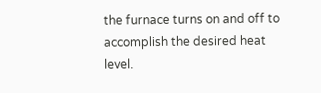the furnace turns on and off to accomplish the desired heat level.